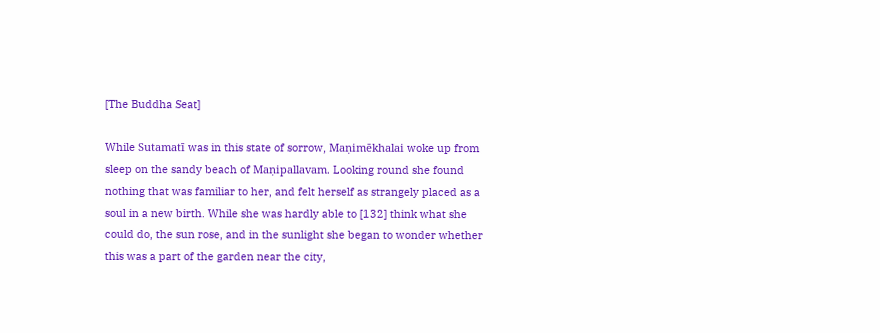[The Buddha Seat]

While Sutamatī was in this state of sorrow, Maṇimēkhalai woke up from sleep on the sandy beach of Maṇipallavam. Looking round she found nothing that was familiar to her, and felt herself as strangely placed as a soul in a new birth. While she was hardly able to [132] think what she could do, the sun rose, and in the sunlight she began to wonder whether this was a part of the garden near the city,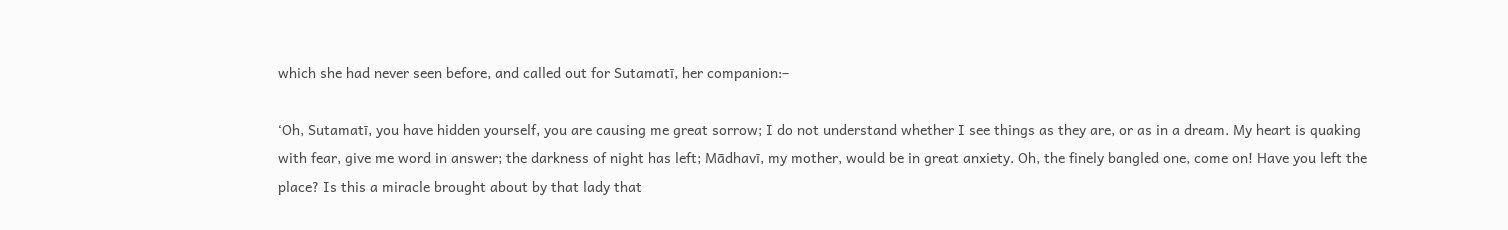which she had never seen before, and called out for Sutamatī, her companion:–

‘Oh, Sutamatī, you have hidden yourself, you are causing me great sorrow; I do not understand whether I see things as they are, or as in a dream. My heart is quaking with fear, give me word in answer; the darkness of night has left; Mādhavī, my mother, would be in great anxiety. Oh, the finely bangled one, come on! Have you left the place? Is this a miracle brought about by that lady that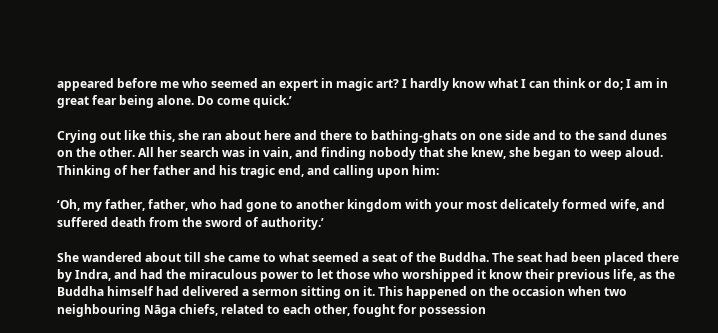appeared before me who seemed an expert in magic art? I hardly know what I can think or do; I am in great fear being alone. Do come quick.’

Crying out like this, she ran about here and there to bathing-ghats on one side and to the sand dunes on the other. All her search was in vain, and finding nobody that she knew, she began to weep aloud. Thinking of her father and his tragic end, and calling upon him:

‘Oh, my father, father, who had gone to another kingdom with your most delicately formed wife, and suffered death from the sword of authority.’

She wandered about till she came to what seemed a seat of the Buddha. The seat had been placed there by Indra, and had the miraculous power to let those who worshipped it know their previous life, as the Buddha himself had delivered a sermon sitting on it. This happened on the occasion when two neighbouring Nāga chiefs, related to each other, fought for possession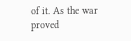of it. As the war proved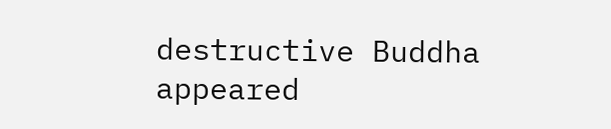destructive Buddha appeared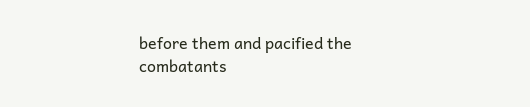before them and pacified the combatants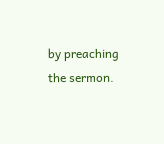by preaching the sermon.